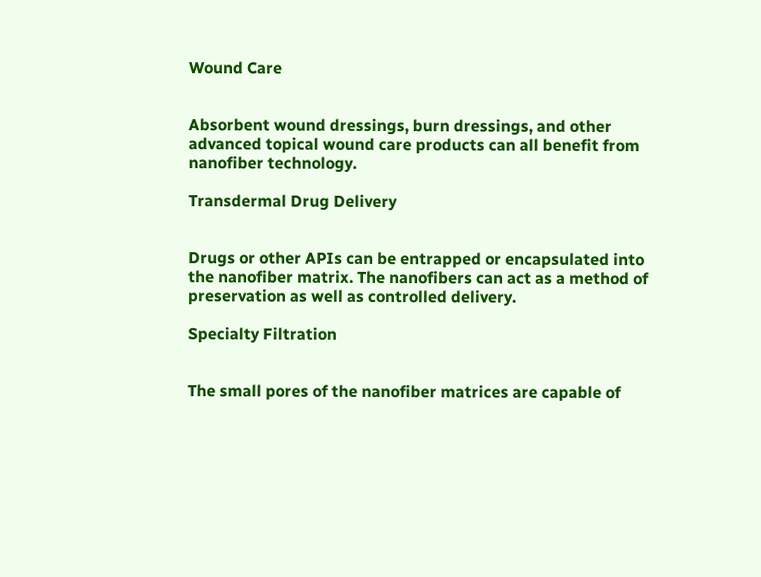Wound Care


Absorbent wound dressings, burn dressings, and other advanced topical wound care products can all benefit from nanofiber technology.

Transdermal Drug Delivery


Drugs or other APIs can be entrapped or encapsulated into the nanofiber matrix. The nanofibers can act as a method of preservation as well as controlled delivery.

Specialty Filtration


The small pores of the nanofiber matrices are capable of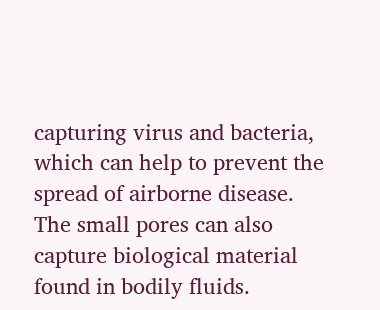capturing virus and bacteria, which can help to prevent the spread of airborne disease. The small pores can also capture biological material found in bodily fluids.